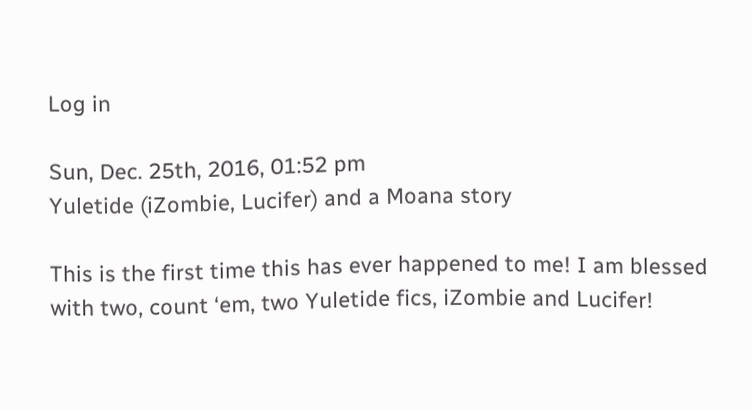Log in

Sun, Dec. 25th, 2016, 01:52 pm
Yuletide (iZombie, Lucifer) and a Moana story

This is the first time this has ever happened to me! I am blessed with two, count ‘em, two Yuletide fics, iZombie and Lucifer!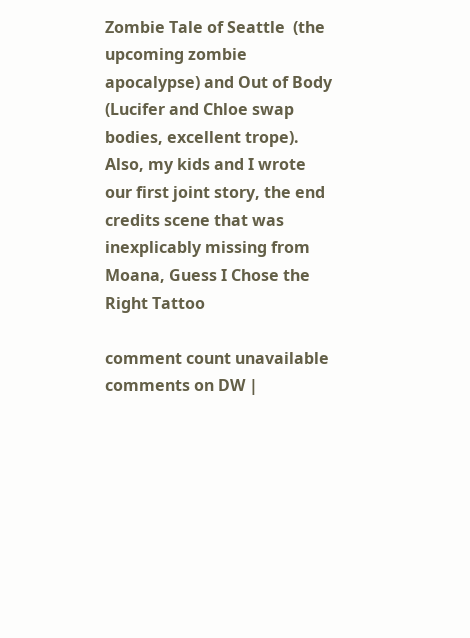Zombie Tale of Seattle  (the upcoming zombie apocalypse) and Out of Body (Lucifer and Chloe swap bodies, excellent trope). Also, my kids and I wrote our first joint story, the end credits scene that was inexplicably missing from Moana, Guess I Chose the Right Tattoo

comment count unavailable comments on DW |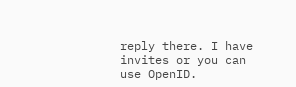reply there. I have invites or you can use OpenID.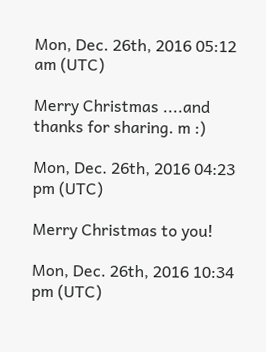Mon, Dec. 26th, 2016 05:12 am (UTC)

Merry Christmas ....and thanks for sharing. m :)

Mon, Dec. 26th, 2016 04:23 pm (UTC)

Merry Christmas to you!

Mon, Dec. 26th, 2016 10:34 pm (UTC)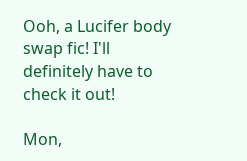Ooh, a Lucifer body swap fic! I'll definitely have to check it out!

Mon,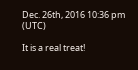Dec. 26th, 2016 10:36 pm (UTC)

It is a real treat!